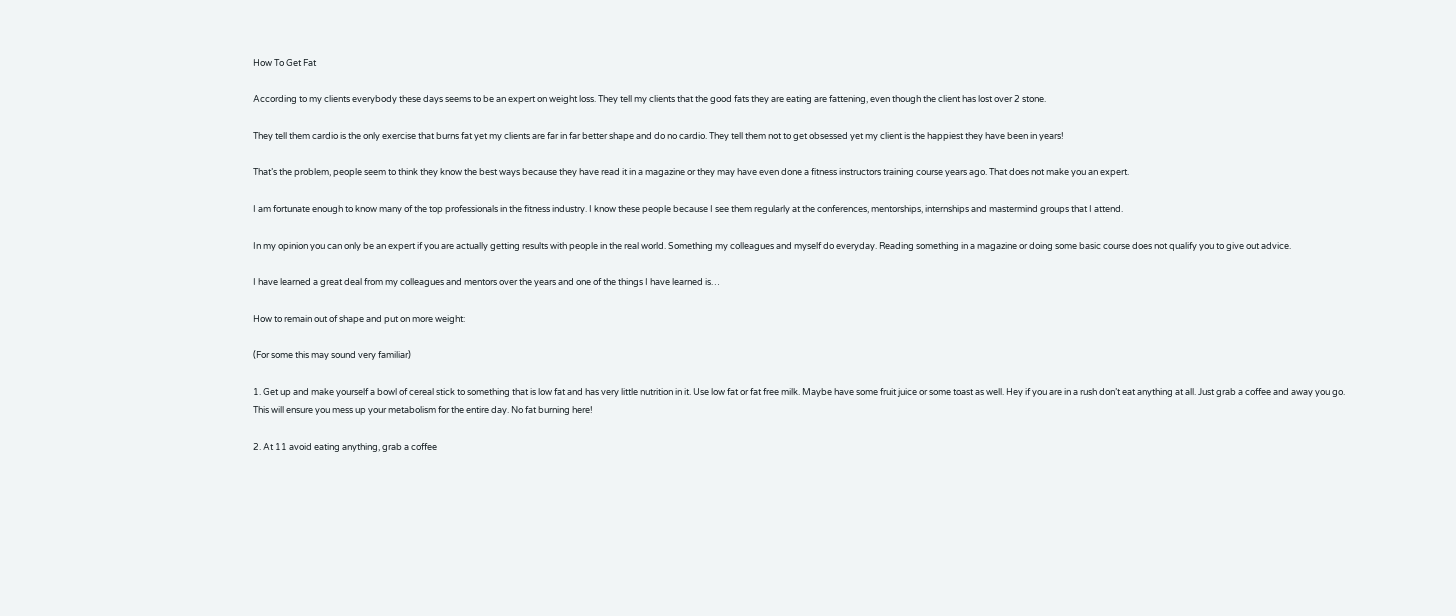How To Get Fat

According to my clients everybody these days seems to be an expert on weight loss. They tell my clients that the good fats they are eating are fattening, even though the client has lost over 2 stone.

They tell them cardio is the only exercise that burns fat yet my clients are far in far better shape and do no cardio. They tell them not to get obsessed yet my client is the happiest they have been in years!

That’s the problem, people seem to think they know the best ways because they have read it in a magazine or they may have even done a fitness instructors training course years ago. That does not make you an expert.

I am fortunate enough to know many of the top professionals in the fitness industry. I know these people because I see them regularly at the conferences, mentorships, internships and mastermind groups that I attend.

In my opinion you can only be an expert if you are actually getting results with people in the real world. Something my colleagues and myself do everyday. Reading something in a magazine or doing some basic course does not qualify you to give out advice.

I have learned a great deal from my colleagues and mentors over the years and one of the things I have learned is…

How to remain out of shape and put on more weight:

(For some this may sound very familiar)

1. Get up and make yourself a bowl of cereal stick to something that is low fat and has very little nutrition in it. Use low fat or fat free milk. Maybe have some fruit juice or some toast as well. Hey if you are in a rush don’t eat anything at all. Just grab a coffee and away you go. This will ensure you mess up your metabolism for the entire day. No fat burning here!

2. At 11 avoid eating anything, grab a coffee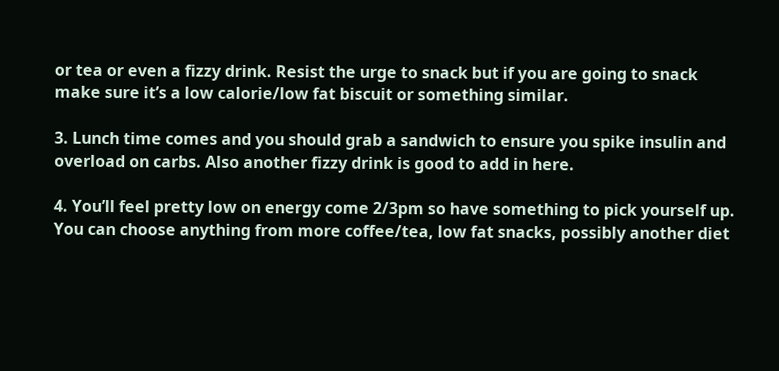or tea or even a fizzy drink. Resist the urge to snack but if you are going to snack make sure it’s a low calorie/low fat biscuit or something similar.

3. Lunch time comes and you should grab a sandwich to ensure you spike insulin and overload on carbs. Also another fizzy drink is good to add in here.

4. You’ll feel pretty low on energy come 2/3pm so have something to pick yourself up. You can choose anything from more coffee/tea, low fat snacks, possibly another diet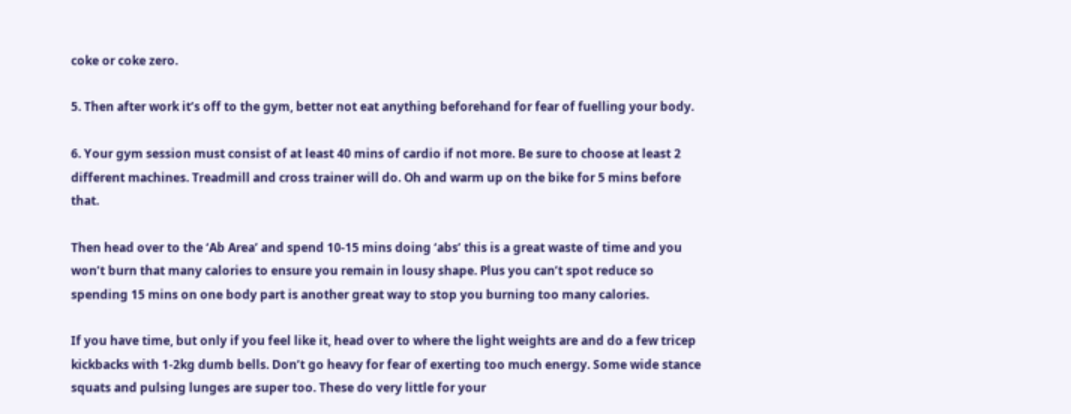coke or coke zero.

5. Then after work it’s off to the gym, better not eat anything beforehand for fear of fuelling your body.

6. Your gym session must consist of at least 40 mins of cardio if not more. Be sure to choose at least 2 different machines. Treadmill and cross trainer will do. Oh and warm up on the bike for 5 mins before that.

Then head over to the ‘Ab Area’ and spend 10-15 mins doing ‘abs’ this is a great waste of time and you won’t burn that many calories to ensure you remain in lousy shape. Plus you can’t spot reduce so spending 15 mins on one body part is another great way to stop you burning too many calories.

If you have time, but only if you feel like it, head over to where the light weights are and do a few tricep kickbacks with 1-2kg dumb bells. Don’t go heavy for fear of exerting too much energy. Some wide stance squats and pulsing lunges are super too. These do very little for your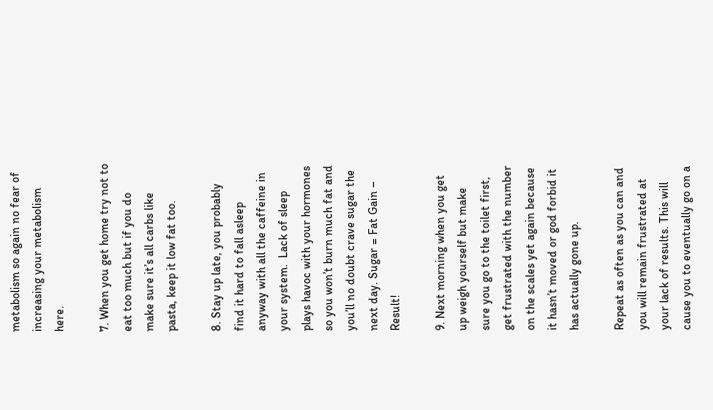metabolism so again no fear of increasing your metabolism here.

7. When you get home try not to eat too much but if you do make sure it’s all carbs like pasta, keep it low fat too.

8. Stay up late, you probably find it hard to fall asleep anyway with all the caffeine in your system.  Lack of sleep plays havoc with your hormones so you won’t burn much fat and you’ll no doubt crave sugar the next day. Sugar = Fat Gain – Result!

9. Next morning when you get up weigh yourself but make sure you go to the toilet first, get frustrated with the number on the scales yet again because it hasn’t moved or god forbid it has actually gone up.

Repeat as often as you can and you will remain frustrated at your lack of results. This will cause you to eventually go on a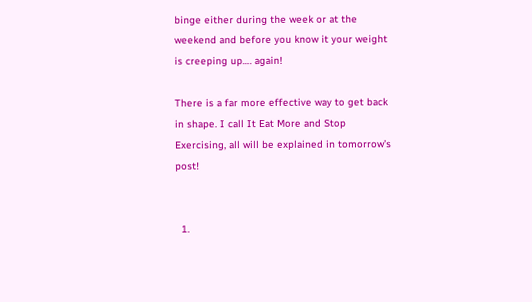binge either during the week or at the weekend and before you know it your weight is creeping up…. again!

There is a far more effective way to get back in shape. I call It Eat More and Stop Exercising, all will be explained in tomorrow’s post!


  1.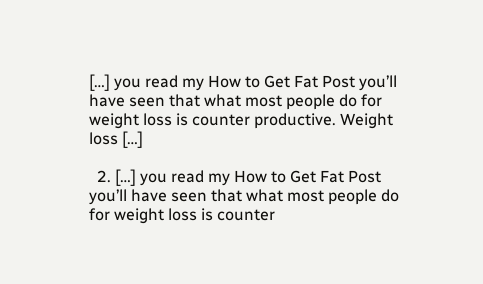[…] you read my How to Get Fat Post you’ll have seen that what most people do for weight loss is counter productive. Weight loss […]

  2. […] you read my How to Get Fat Post you’ll have seen that what most people do for weight loss is counter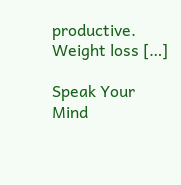productive. Weight loss […]

Speak Your Mind